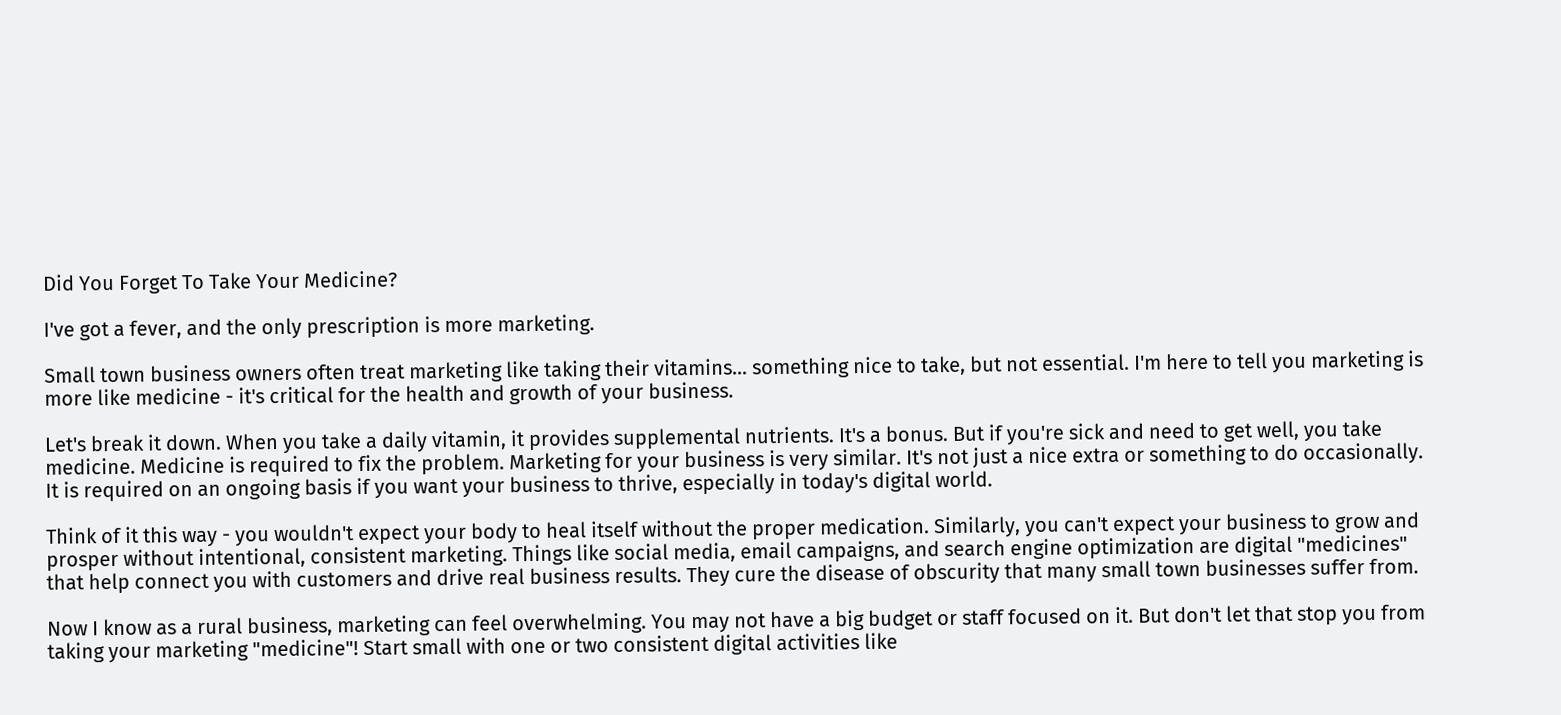Did You Forget To Take Your Medicine?

I've got a fever, and the only prescription is more marketing.

Small town business owners often treat marketing like taking their vitamins… something nice to take, but not essential. I'm here to tell you marketing is more like medicine - it's critical for the health and growth of your business.

Let's break it down. When you take a daily vitamin, it provides supplemental nutrients. It's a bonus. But if you're sick and need to get well, you take medicine. Medicine is required to fix the problem. Marketing for your business is very similar. It's not just a nice extra or something to do occasionally. It is required on an ongoing basis if you want your business to thrive, especially in today's digital world.

Think of it this way - you wouldn't expect your body to heal itself without the proper medication. Similarly, you can't expect your business to grow and prosper without intentional, consistent marketing. Things like social media, email campaigns, and search engine optimization are digital "medicines" that help connect you with customers and drive real business results. They cure the disease of obscurity that many small town businesses suffer from.

Now I know as a rural business, marketing can feel overwhelming. You may not have a big budget or staff focused on it. But don't let that stop you from taking your marketing "medicine"! Start small with one or two consistent digital activities like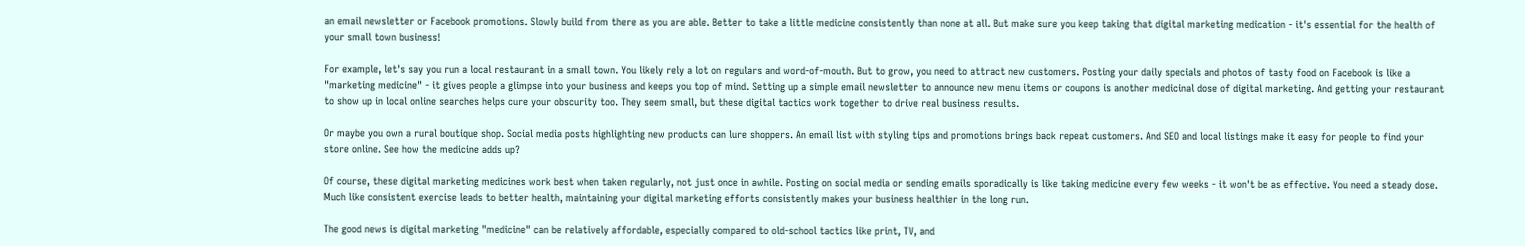an email newsletter or Facebook promotions. Slowly build from there as you are able. Better to take a little medicine consistently than none at all. But make sure you keep taking that digital marketing medication - it's essential for the health of your small town business!

For example, let's say you run a local restaurant in a small town. You likely rely a lot on regulars and word-of-mouth. But to grow, you need to attract new customers. Posting your daily specials and photos of tasty food on Facebook is like a "marketing medicine" - it gives people a glimpse into your business and keeps you top of mind. Setting up a simple email newsletter to announce new menu items or coupons is another medicinal dose of digital marketing. And getting your restaurant to show up in local online searches helps cure your obscurity too. They seem small, but these digital tactics work together to drive real business results.

Or maybe you own a rural boutique shop. Social media posts highlighting new products can lure shoppers. An email list with styling tips and promotions brings back repeat customers. And SEO and local listings make it easy for people to find your store online. See how the medicine adds up?

Of course, these digital marketing medicines work best when taken regularly, not just once in awhile. Posting on social media or sending emails sporadically is like taking medicine every few weeks - it won't be as effective. You need a steady dose. Much like consistent exercise leads to better health, maintaining your digital marketing efforts consistently makes your business healthier in the long run.

The good news is digital marketing "medicine" can be relatively affordable, especially compared to old-school tactics like print, TV, and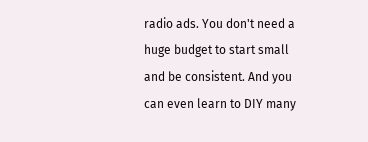radio ads. You don't need a huge budget to start small and be consistent. And you can even learn to DIY many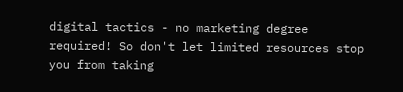digital tactics - no marketing degree required! So don't let limited resources stop you from taking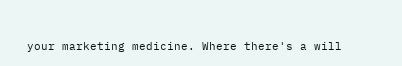your marketing medicine. Where there's a will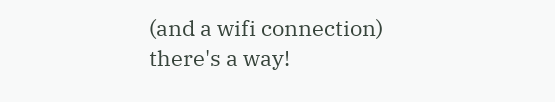(and a wifi connection) there's a way!